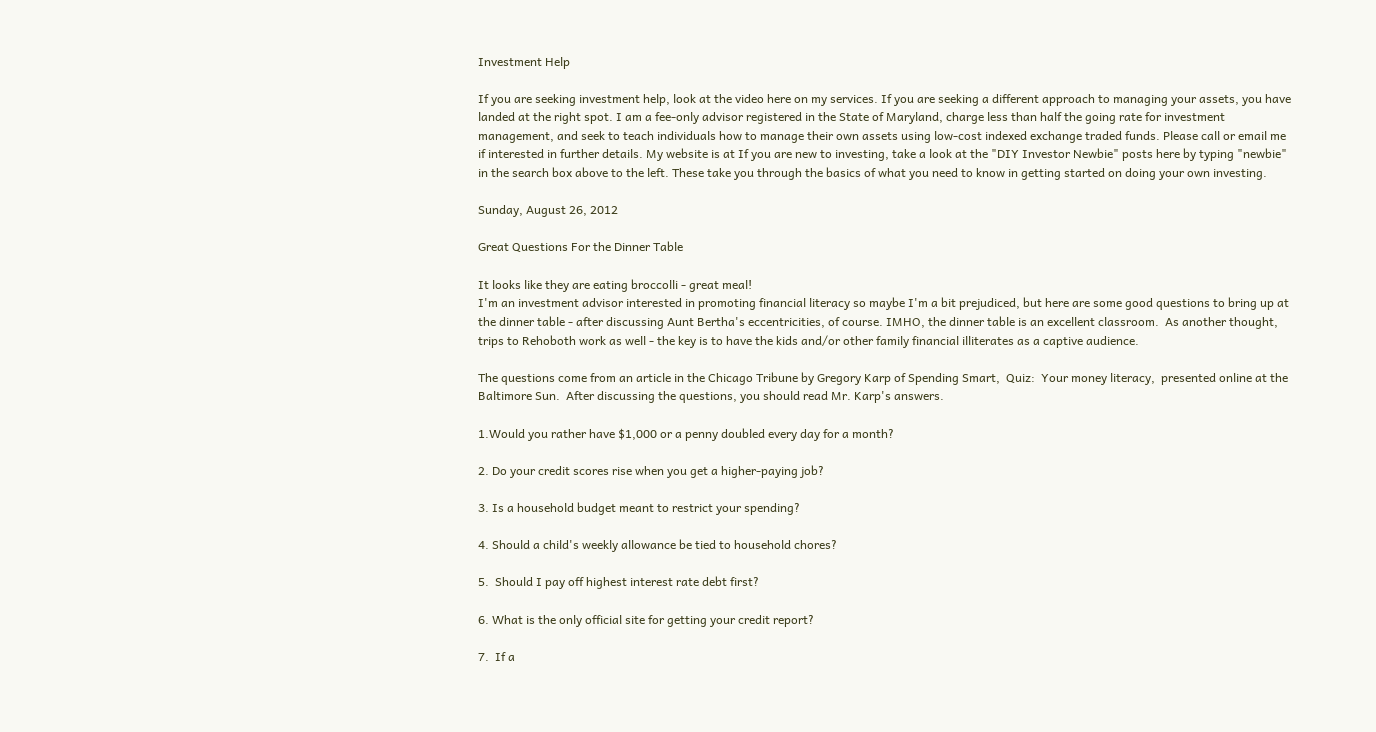Investment Help

If you are seeking investment help, look at the video here on my services. If you are seeking a different approach to managing your assets, you have landed at the right spot. I am a fee-only advisor registered in the State of Maryland, charge less than half the going rate for investment management, and seek to teach individuals how to manage their own assets using low-cost indexed exchange traded funds. Please call or email me if interested in further details. My website is at If you are new to investing, take a look at the "DIY Investor Newbie" posts here by typing "newbie" in the search box above to the left. These take you through the basics of what you need to know in getting started on doing your own investing.

Sunday, August 26, 2012

Great Questions For the Dinner Table

It looks like they are eating broccolli - great meal!
I'm an investment advisor interested in promoting financial literacy so maybe I'm a bit prejudiced, but here are some good questions to bring up at the dinner table - after discussing Aunt Bertha's eccentricities, of course. IMHO, the dinner table is an excellent classroom.  As another thought, trips to Rehoboth work as well - the key is to have the kids and/or other family financial illiterates as a captive audience.

The questions come from an article in the Chicago Tribune by Gregory Karp of Spending Smart,  Quiz:  Your money literacy,  presented online at the Baltimore Sun.  After discussing the questions, you should read Mr. Karp's answers.

1.Would you rather have $1,000 or a penny doubled every day for a month?

2. Do your credit scores rise when you get a higher-paying job?

3. Is a household budget meant to restrict your spending?

4. Should a child's weekly allowance be tied to household chores?

5.  Should I pay off highest interest rate debt first?

6. What is the only official site for getting your credit report?

7.  If a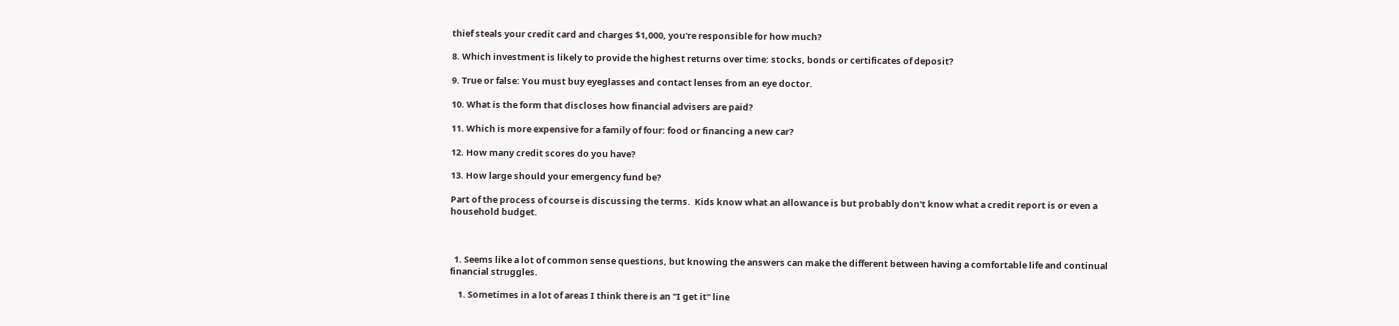thief steals your credit card and charges $1,000, you're responsible for how much?

8. Which investment is likely to provide the highest returns over time: stocks, bonds or certificates of deposit?

9. True or false: You must buy eyeglasses and contact lenses from an eye doctor.

10. What is the form that discloses how financial advisers are paid?

11. Which is more expensive for a family of four: food or financing a new car?

12. How many credit scores do you have?

13. How large should your emergency fund be?

Part of the process of course is discussing the terms.  Kids know what an allowance is but probably don't know what a credit report is or even a household budget.



  1. Seems like a lot of common sense questions, but knowing the answers can make the different between having a comfortable life and continual financial struggles.

    1. Sometimes in a lot of areas I think there is an "I get it" line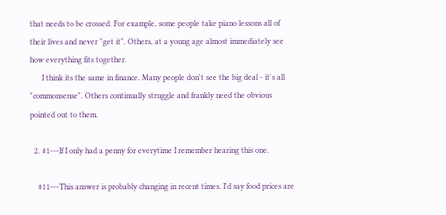that needs to be crossed. For example, some people take piano lessons all of their lives and never "get it". Others, at a young age almost immediately see how everything fits together.
      I think its the same in finance. Many people don't see the big deal - it's all "commonsense". Others continually struggle and frankly need the obvious pointed out to them.

  2. #1---If I only had a penny for everytime I remember hearing this one.

    #11---This answer is probably changing in recent times. I'd say food prices are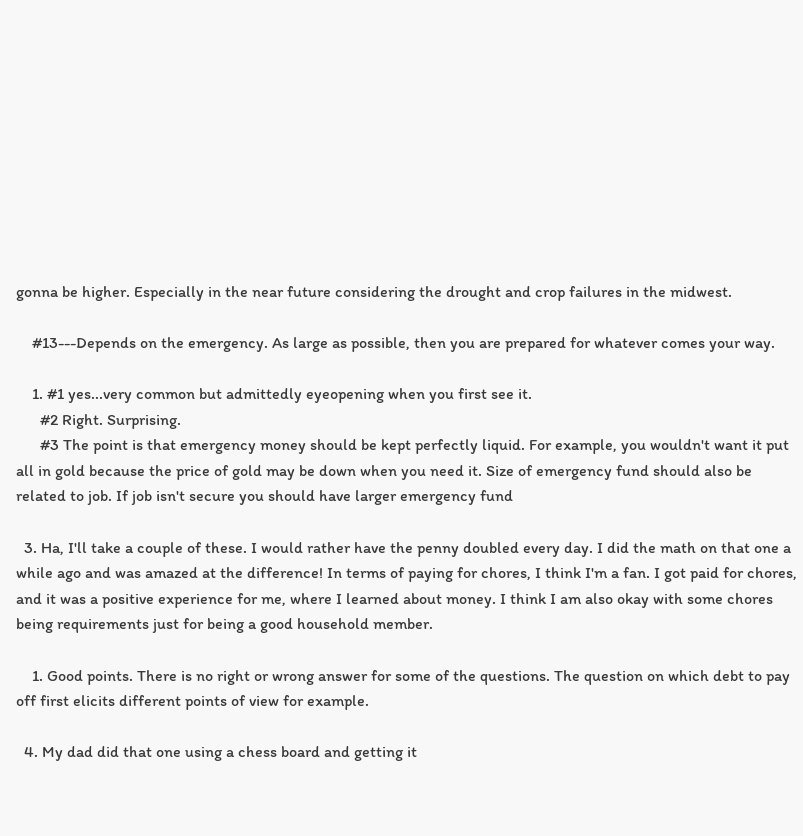gonna be higher. Especially in the near future considering the drought and crop failures in the midwest.

    #13---Depends on the emergency. As large as possible, then you are prepared for whatever comes your way.

    1. #1 yes...very common but admittedly eyeopening when you first see it.
      #2 Right. Surprising.
      #3 The point is that emergency money should be kept perfectly liquid. For example, you wouldn't want it put all in gold because the price of gold may be down when you need it. Size of emergency fund should also be related to job. If job isn't secure you should have larger emergency fund

  3. Ha, I'll take a couple of these. I would rather have the penny doubled every day. I did the math on that one a while ago and was amazed at the difference! In terms of paying for chores, I think I'm a fan. I got paid for chores, and it was a positive experience for me, where I learned about money. I think I am also okay with some chores being requirements just for being a good household member.

    1. Good points. There is no right or wrong answer for some of the questions. The question on which debt to pay off first elicits different points of view for example.

  4. My dad did that one using a chess board and getting it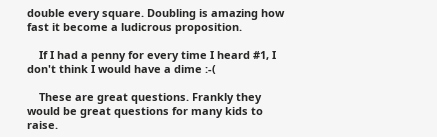double every square. Doubling is amazing how fast it become a ludicrous proposition.

    If I had a penny for every time I heard #1, I don't think I would have a dime :-(

    These are great questions. Frankly they would be great questions for many kids to raise.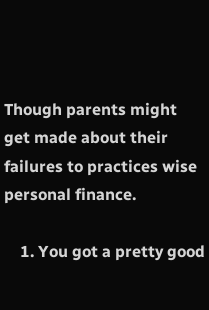Though parents might get made about their failures to practices wise personal finance.

    1. You got a pretty good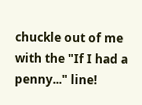chuckle out of me with the "If I had a penny..." line!